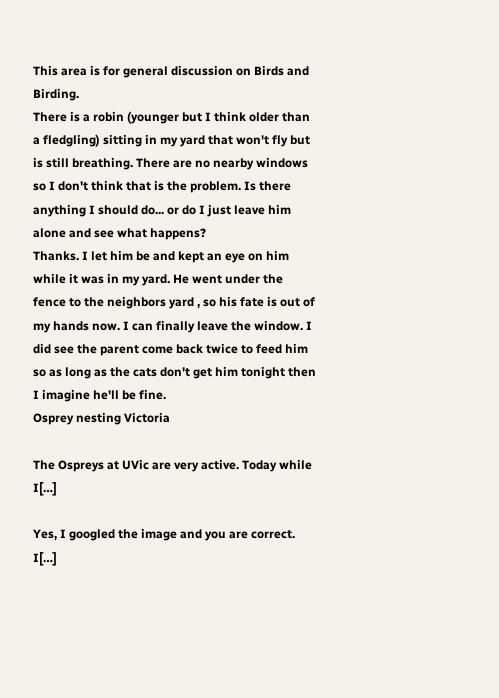This area is for general discussion on Birds and Birding.
There is a robin (younger but I think older than a fledgling) sitting in my yard that won't fly but is still breathing. There are no nearby windows so I don't think that is the problem. Is there anything I should do... or do I just leave him alone and see what happens?
Thanks. I let him be and kept an eye on him while it was in my yard. He went under the fence to the neighbors yard , so his fate is out of my hands now. I can finally leave the window. I did see the parent come back twice to feed him so as long as the cats don't get him tonight then I imagine he'll be fine.
Osprey nesting Victoria

The Ospreys at UVic are very active. Today while I[…]

Yes, I googled the image and you are correct. I[…]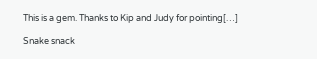This is a gem. Thanks to Kip and Judy for pointing[…]

Snake snack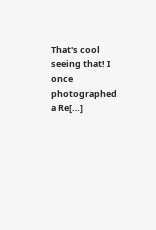That's cool seeing that! I once photographed a Re[…]